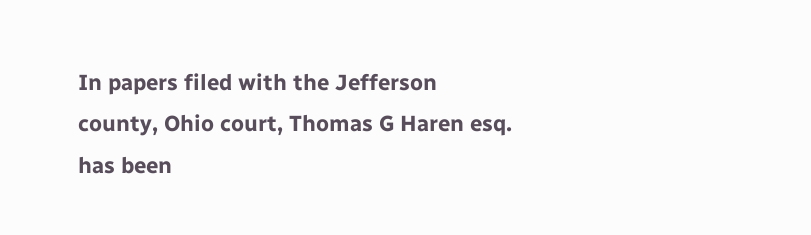In papers filed with the Jefferson county, Ohio court, Thomas G Haren esq. has been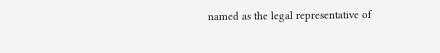named as the legal representative of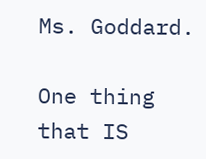Ms. Goddard.

One thing that IS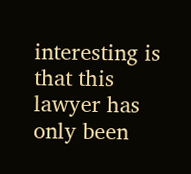interesting is that this lawyer has only been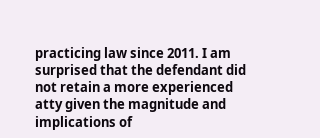practicing law since 2011. I am surprised that the defendant did not retain a more experienced atty given the magnitude and implications of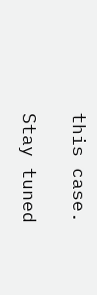this case.

Stay tuned